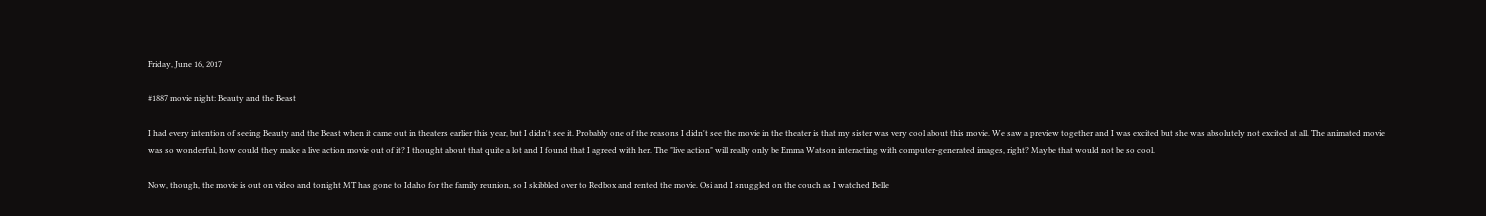Friday, June 16, 2017

#1887 movie night: Beauty and the Beast

I had every intention of seeing Beauty and the Beast when it came out in theaters earlier this year, but I didn't see it. Probably one of the reasons I didn't see the movie in the theater is that my sister was very cool about this movie. We saw a preview together and I was excited but she was absolutely not excited at all. The animated movie was so wonderful, how could they make a live action movie out of it? I thought about that quite a lot and I found that I agreed with her. The "live action" will really only be Emma Watson interacting with computer-generated images, right? Maybe that would not be so cool.

Now, though, the movie is out on video and tonight MT has gone to Idaho for the family reunion, so I skibbled over to Redbox and rented the movie. Osi and I snuggled on the couch as I watched Belle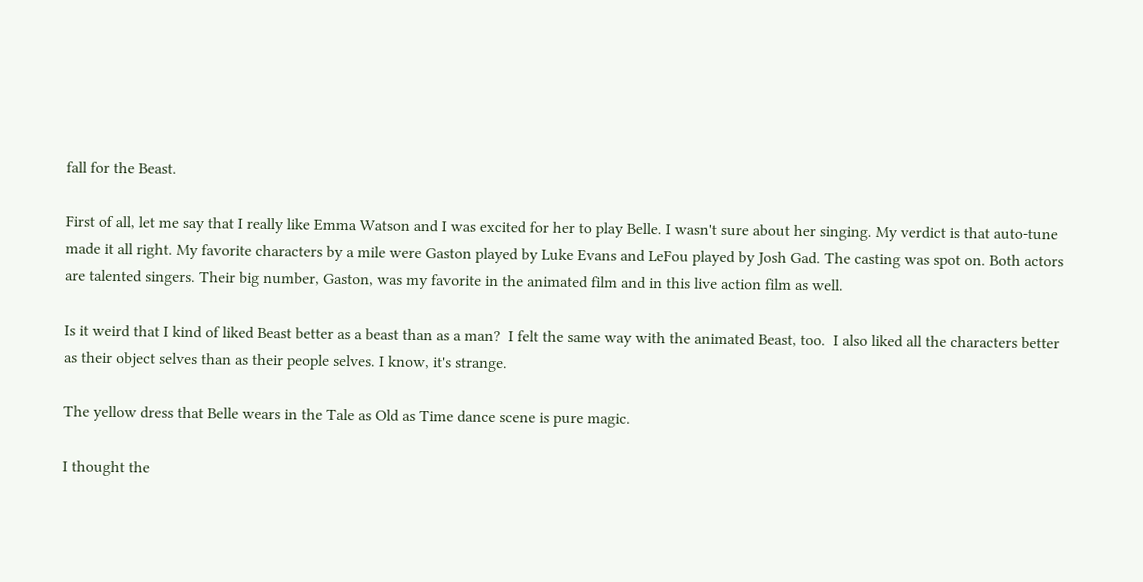fall for the Beast.

First of all, let me say that I really like Emma Watson and I was excited for her to play Belle. I wasn't sure about her singing. My verdict is that auto-tune made it all right. My favorite characters by a mile were Gaston played by Luke Evans and LeFou played by Josh Gad. The casting was spot on. Both actors are talented singers. Their big number, Gaston, was my favorite in the animated film and in this live action film as well.

Is it weird that I kind of liked Beast better as a beast than as a man?  I felt the same way with the animated Beast, too.  I also liked all the characters better as their object selves than as their people selves. I know, it's strange.

The yellow dress that Belle wears in the Tale as Old as Time dance scene is pure magic.

I thought the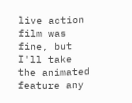live action film was fine, but I'll take the animated feature any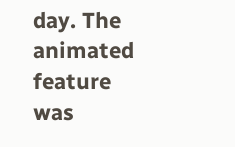day. The animated feature was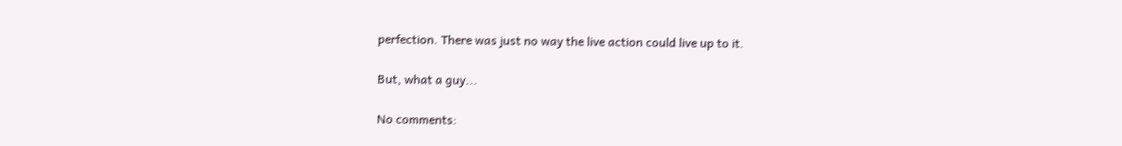perfection. There was just no way the live action could live up to it.

But, what a guy...

No comments: